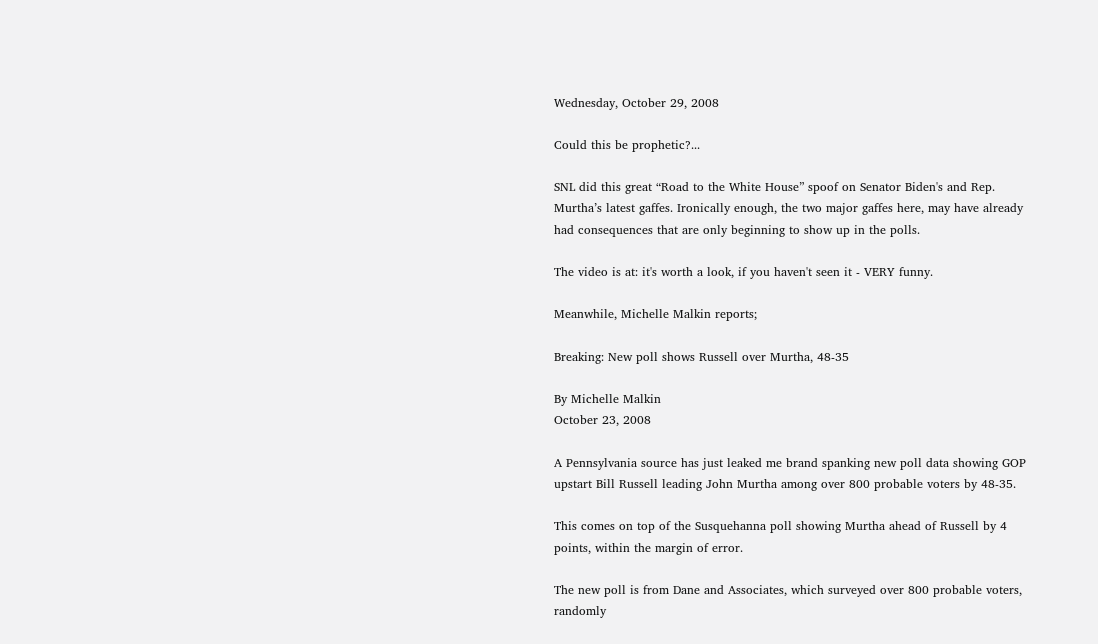Wednesday, October 29, 2008

Could this be prophetic?...

SNL did this great “Road to the White House” spoof on Senator Biden's and Rep. Murtha’s latest gaffes. Ironically enough, the two major gaffes here, may have already had consequences that are only beginning to show up in the polls.

The video is at: it's worth a look, if you haven't seen it - VERY funny.

Meanwhile, Michelle Malkin reports;

Breaking: New poll shows Russell over Murtha, 48-35

By Michelle Malkin
October 23, 2008

A Pennsylvania source has just leaked me brand spanking new poll data showing GOP upstart Bill Russell leading John Murtha among over 800 probable voters by 48-35.

This comes on top of the Susquehanna poll showing Murtha ahead of Russell by 4 points, within the margin of error.

The new poll is from Dane and Associates, which surveyed over 800 probable voters, randomly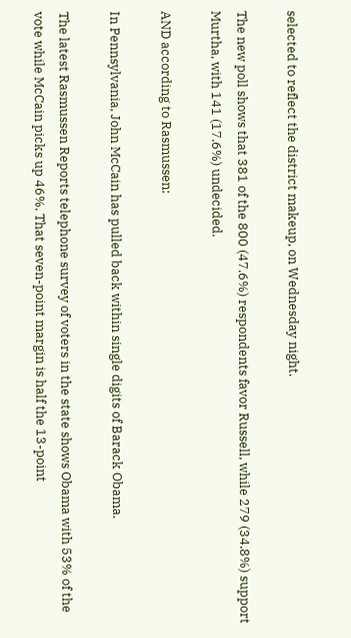selected to reflect the district makeup, on Wednesday night.

The new poll shows that 381 of the 800 (47.6%) respondents favor Russell, while 279 (34.8%) support Murtha, with 141 (17.6%) undecided.

AND according to Rasmussen:

In Pennsylvania, John McCain has pulled back within single digits of Barack Obama.

The latest Rasmussen Reports telephone survey of voters in the state shows Obama with 53% of the vote while McCain picks up 46%. That seven-point margin is half the 13-point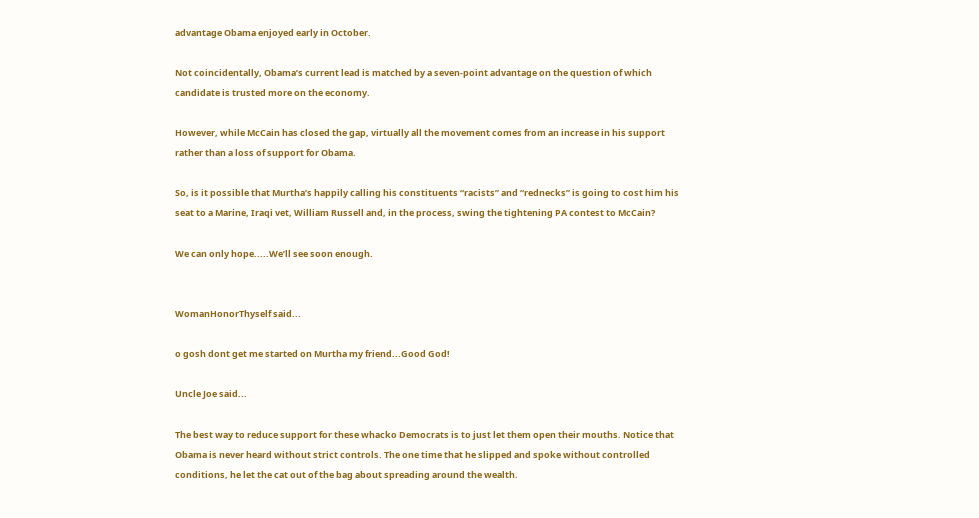advantage Obama enjoyed early in October.

Not coincidentally, Obama’s current lead is matched by a seven-point advantage on the question of which candidate is trusted more on the economy.

However, while McCain has closed the gap, virtually all the movement comes from an increase in his support rather than a loss of support for Obama.

So, is it possible that Murtha’s happily calling his constituents “racists” and “rednecks” is going to cost him his seat to a Marine, Iraqi vet, William Russell and, in the process, swing the tightening PA contest to McCain?

We can only hope.....We’ll see soon enough.


WomanHonorThyself said...

o gosh dont get me started on Murtha my friend...Good God!

Uncle Joe said...

The best way to reduce support for these whacko Democrats is to just let them open their mouths. Notice that Obama is never heard without strict controls. The one time that he slipped and spoke without controlled conditions, he let the cat out of the bag about spreading around the wealth.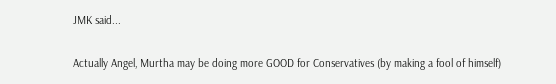JMK said...

Actually Angel, Murtha may be doing more GOOD for Conservatives (by making a fool of himself)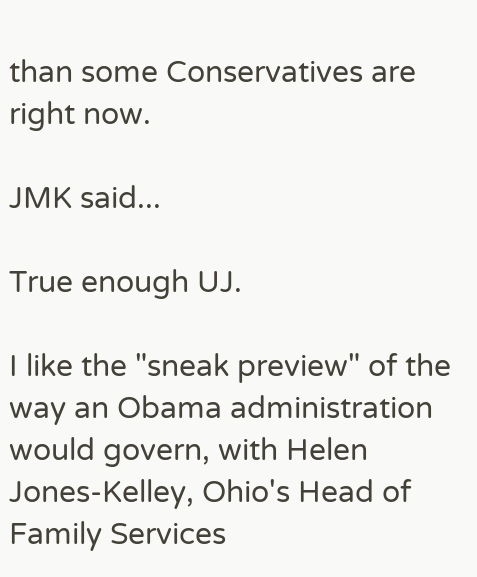than some Conservatives are right now.

JMK said...

True enough UJ.

I like the "sneak preview" of the way an Obama administration would govern, with Helen Jones-Kelley, Ohio's Head of Family Services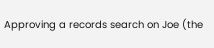Approving a records search on Joe (the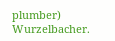plumber) Wurzelbacher.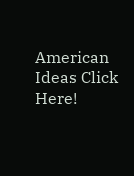American Ideas Click Here!